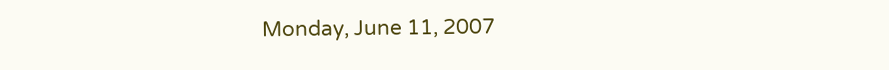Monday, June 11, 2007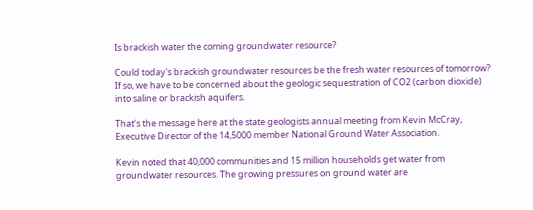Is brackish water the coming groundwater resource?

Could today's brackish groundwater resources be the fresh water resources of tomorrow? If so, we have to be concerned about the geologic sequestration of CO2 (carbon dioxide) into saline or brackish aquifers.

That's the message here at the state geologists annual meeting from Kevin McCray, Executive Director of the 14,5000 member National Ground Water Association.

Kevin noted that 40,000 communities and 15 million households get water from groundwater resources. The growing pressures on ground water are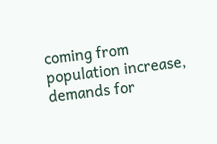coming from population increase, demands for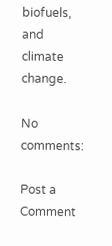biofuels, and climate change.

No comments:

Post a Comment